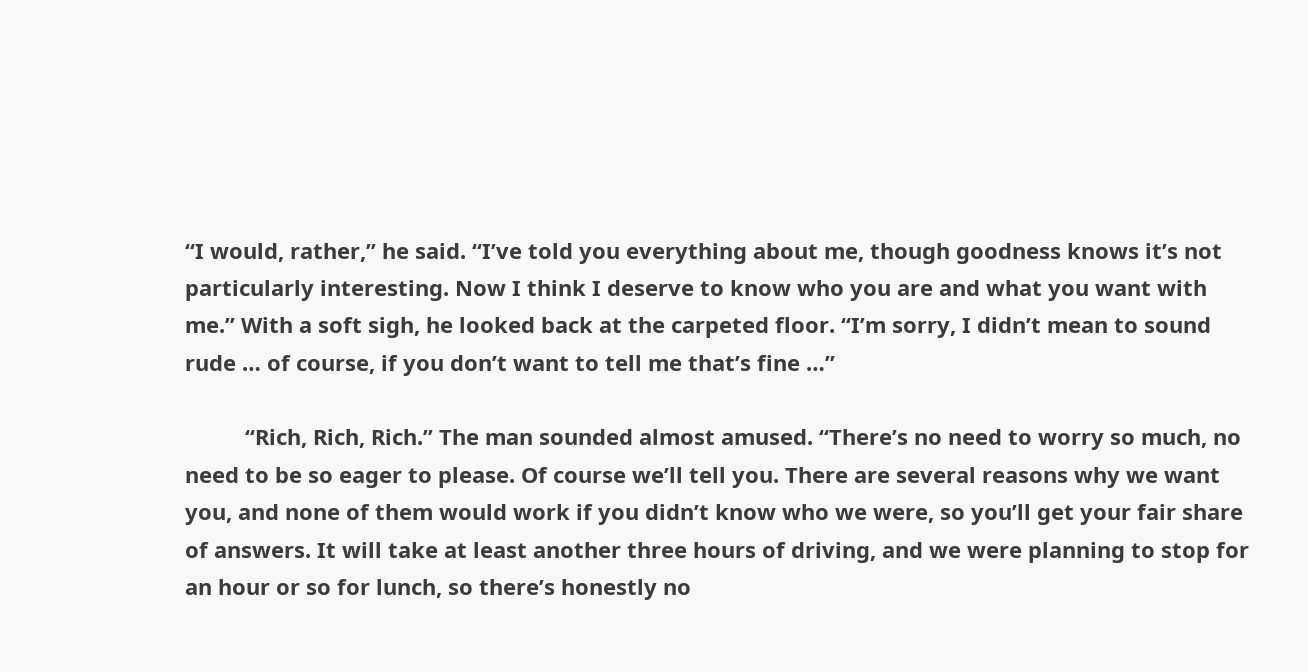“I would, rather,” he said. “I’ve told you everything about me, though goodness knows it’s not particularly interesting. Now I think I deserve to know who you are and what you want with me.” With a soft sigh, he looked back at the carpeted floor. “I’m sorry, I didn’t mean to sound rude … of course, if you don’t want to tell me that’s fine …”

          “Rich, Rich, Rich.” The man sounded almost amused. “There’s no need to worry so much, no need to be so eager to please. Of course we’ll tell you. There are several reasons why we want you, and none of them would work if you didn’t know who we were, so you’ll get your fair share of answers. It will take at least another three hours of driving, and we were planning to stop for an hour or so for lunch, so there’s honestly no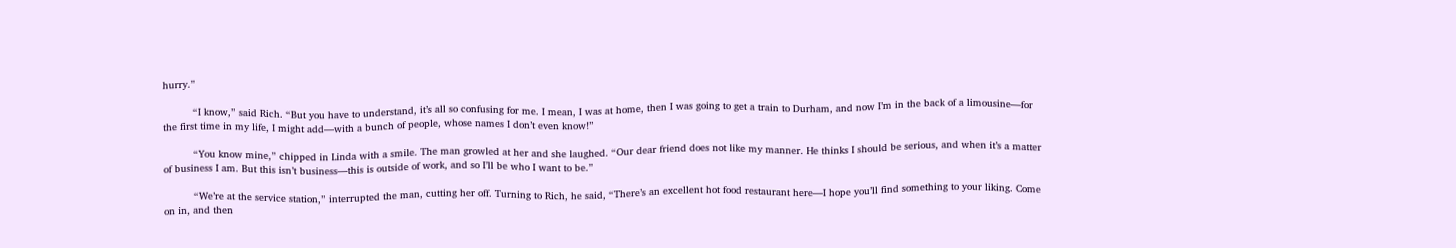hurry.”

          “I know,” said Rich. “But you have to understand, it’s all so confusing for me. I mean, I was at home, then I was going to get a train to Durham, and now I’m in the back of a limousine—for the first time in my life, I might add—with a bunch of people, whose names I don’t even know!”

          “You know mine,” chipped in Linda with a smile. The man growled at her and she laughed. “Our dear friend does not like my manner. He thinks I should be serious, and when it’s a matter of business I am. But this isn’t business—this is outside of work, and so I’ll be who I want to be.”

          “We’re at the service station,” interrupted the man, cutting her off. Turning to Rich, he said, “There’s an excellent hot food restaurant here—I hope you’ll find something to your liking. Come on in, and then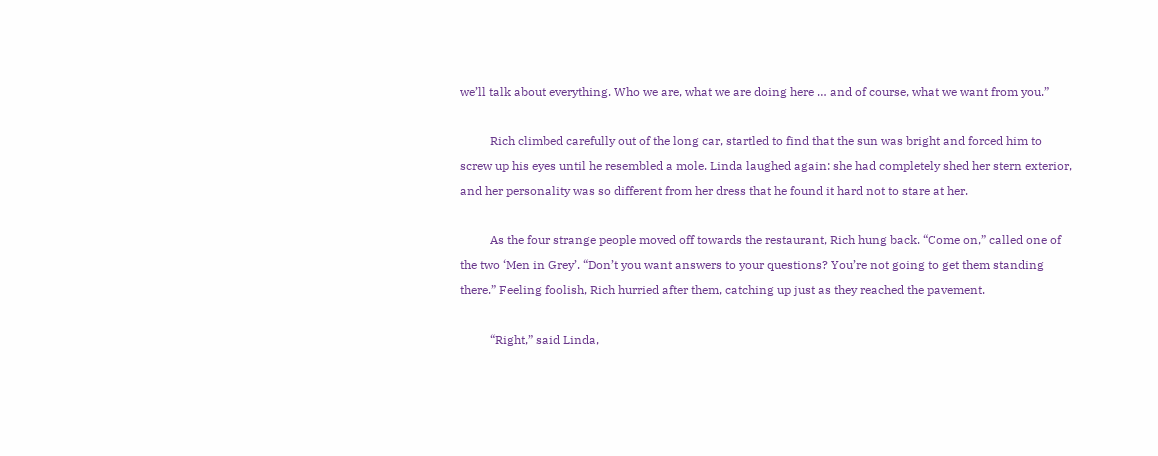we’ll talk about everything. Who we are, what we are doing here … and of course, what we want from you.”

          Rich climbed carefully out of the long car, startled to find that the sun was bright and forced him to screw up his eyes until he resembled a mole. Linda laughed again: she had completely shed her stern exterior, and her personality was so different from her dress that he found it hard not to stare at her.

          As the four strange people moved off towards the restaurant, Rich hung back. “Come on,” called one of the two ‘Men in Grey’. “Don’t you want answers to your questions? You’re not going to get them standing there.” Feeling foolish, Rich hurried after them, catching up just as they reached the pavement.

          “Right,” said Linda,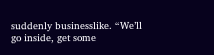suddenly businesslike. “We’ll go inside, get some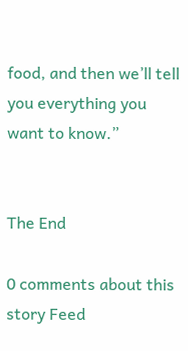food, and then we’ll tell you everything you want to know.”


The End

0 comments about this story Feed